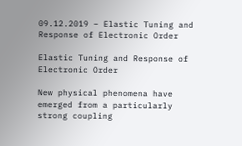09.12.2019 – Elastic Tuning and Response of Electronic Order

Elastic Tuning and Response of Electronic Order

New physical phenomena have emerged from a particularly strong coupling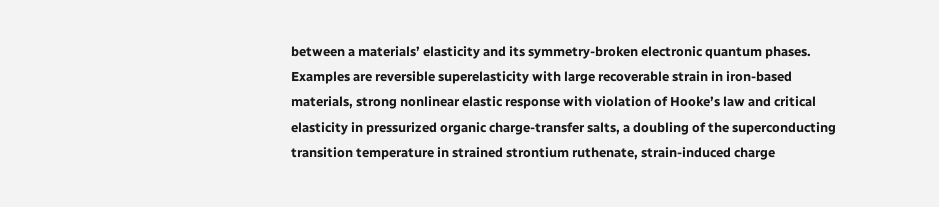between a materials’ elasticity and its symmetry-broken electronic quantum phases. Examples are reversible superelasticity with large recoverable strain in iron-based materials, strong nonlinear elastic response with violation of Hooke’s law and critical elasticity in pressurized organic charge-transfer salts, a doubling of the superconducting transition temperature in strained strontium ruthenate, strain-induced charge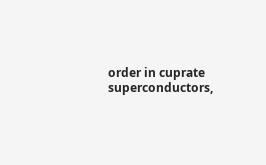order in cuprate superconductors,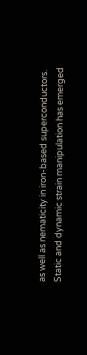as well as nematicity in iron-based superconductors. Static and dynamic strain manipulation has emerged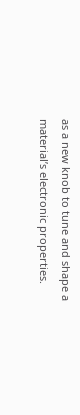as a new knob to tune and shape a material’s electronic properties.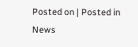Posted on | Posted in News